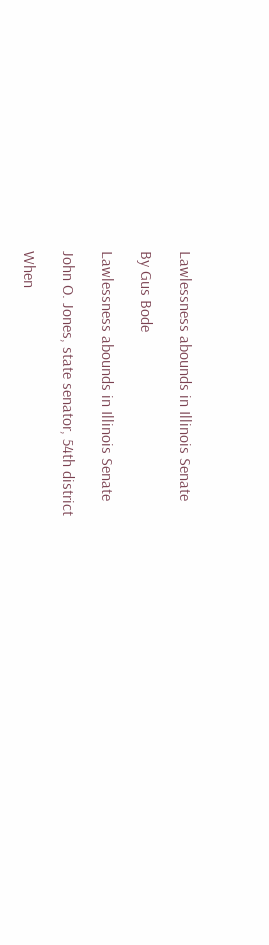Lawlessness abounds in Illinois Senate

By Gus Bode

Lawlessness abounds in Illinois Senate

John O. Jones, state senator, 54th district

When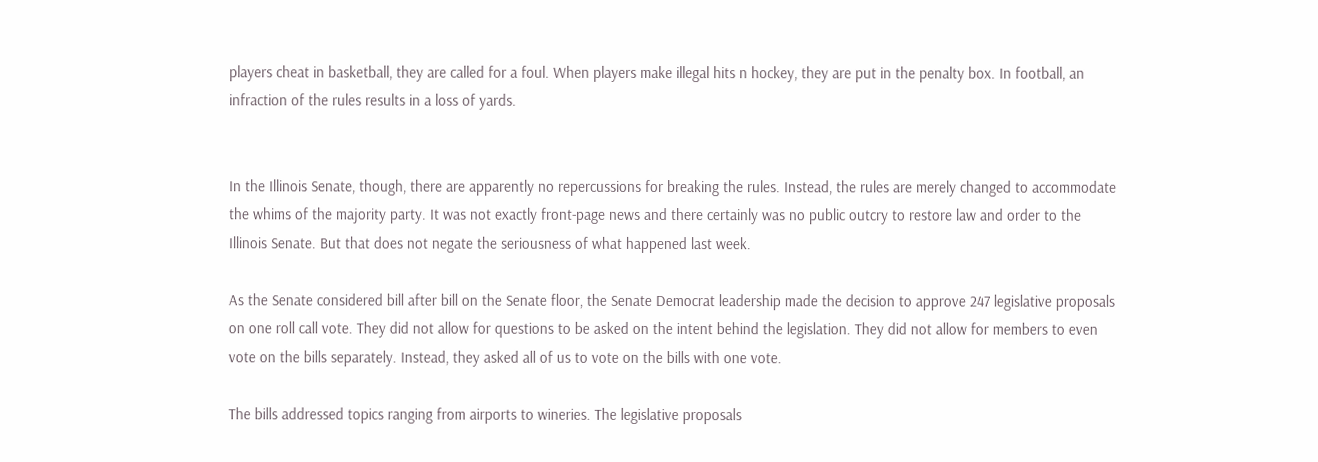players cheat in basketball, they are called for a foul. When players make illegal hits n hockey, they are put in the penalty box. In football, an infraction of the rules results in a loss of yards.


In the Illinois Senate, though, there are apparently no repercussions for breaking the rules. Instead, the rules are merely changed to accommodate the whims of the majority party. It was not exactly front-page news and there certainly was no public outcry to restore law and order to the Illinois Senate. But that does not negate the seriousness of what happened last week.

As the Senate considered bill after bill on the Senate floor, the Senate Democrat leadership made the decision to approve 247 legislative proposals on one roll call vote. They did not allow for questions to be asked on the intent behind the legislation. They did not allow for members to even vote on the bills separately. Instead, they asked all of us to vote on the bills with one vote.

The bills addressed topics ranging from airports to wineries. The legislative proposals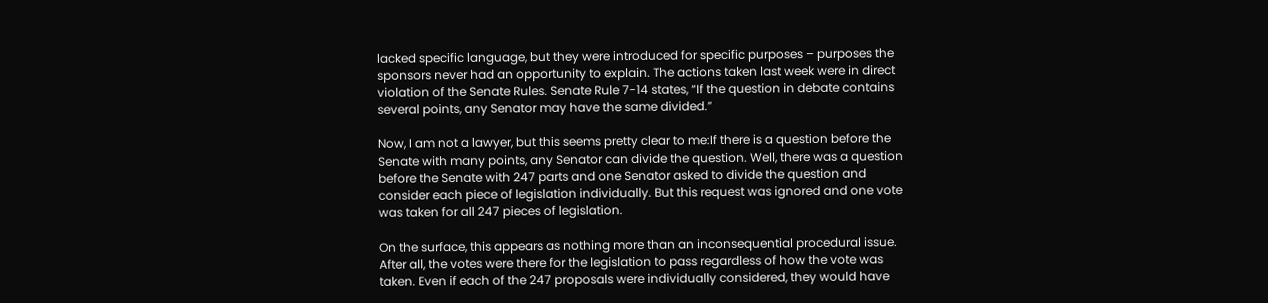lacked specific language, but they were introduced for specific purposes – purposes the sponsors never had an opportunity to explain. The actions taken last week were in direct violation of the Senate Rules. Senate Rule 7-14 states, “If the question in debate contains several points, any Senator may have the same divided.”

Now, I am not a lawyer, but this seems pretty clear to me:If there is a question before the Senate with many points, any Senator can divide the question. Well, there was a question before the Senate with 247 parts and one Senator asked to divide the question and consider each piece of legislation individually. But this request was ignored and one vote was taken for all 247 pieces of legislation.

On the surface, this appears as nothing more than an inconsequential procedural issue. After all, the votes were there for the legislation to pass regardless of how the vote was taken. Even if each of the 247 proposals were individually considered, they would have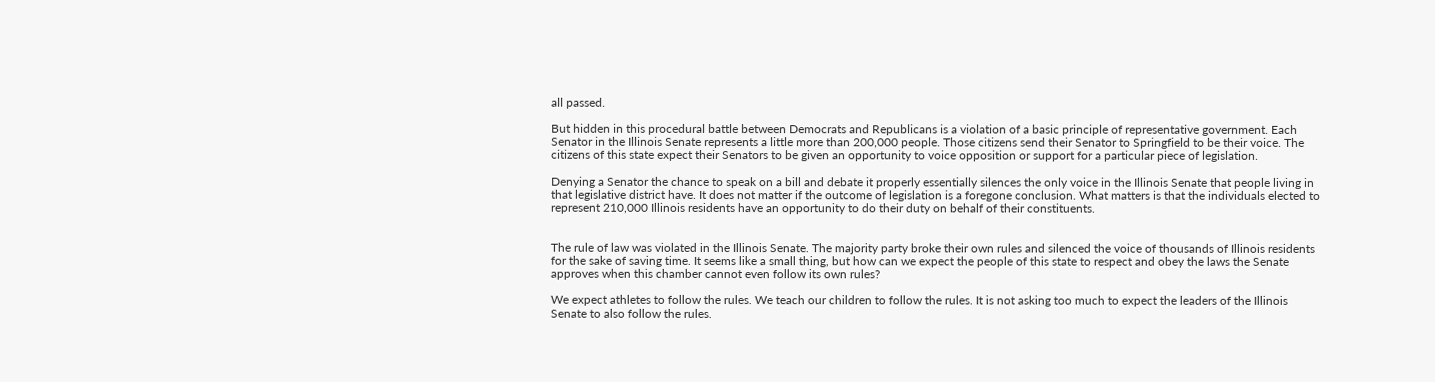all passed.

But hidden in this procedural battle between Democrats and Republicans is a violation of a basic principle of representative government. Each Senator in the Illinois Senate represents a little more than 200,000 people. Those citizens send their Senator to Springfield to be their voice. The citizens of this state expect their Senators to be given an opportunity to voice opposition or support for a particular piece of legislation.

Denying a Senator the chance to speak on a bill and debate it properly essentially silences the only voice in the Illinois Senate that people living in that legislative district have. It does not matter if the outcome of legislation is a foregone conclusion. What matters is that the individuals elected to represent 210,000 Illinois residents have an opportunity to do their duty on behalf of their constituents.


The rule of law was violated in the Illinois Senate. The majority party broke their own rules and silenced the voice of thousands of Illinois residents for the sake of saving time. It seems like a small thing, but how can we expect the people of this state to respect and obey the laws the Senate approves when this chamber cannot even follow its own rules?

We expect athletes to follow the rules. We teach our children to follow the rules. It is not asking too much to expect the leaders of the Illinois Senate to also follow the rules.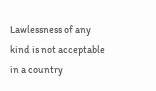Lawlessness of any kind is not acceptable in a country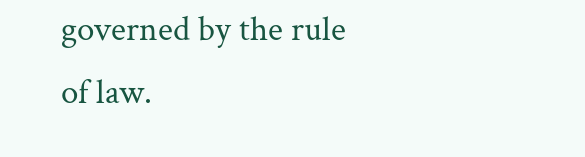governed by the rule of law.